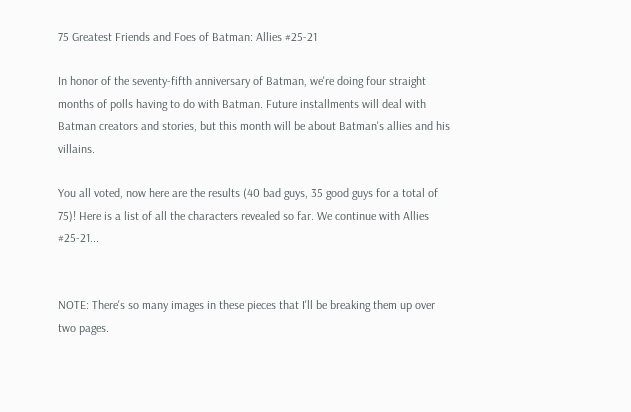75 Greatest Friends and Foes of Batman: Allies #25-21

In honor of the seventy-fifth anniversary of Batman, we're doing four straight months of polls having to do with Batman. Future installments will deal with Batman creators and stories, but this month will be about Batman's allies and his villains.

You all voted, now here are the results (40 bad guys, 35 good guys for a total of 75)! Here is a list of all the characters revealed so far. We continue with Allies #25-21...


NOTE: There's so many images in these pieces that I'll be breaking them up over two pages.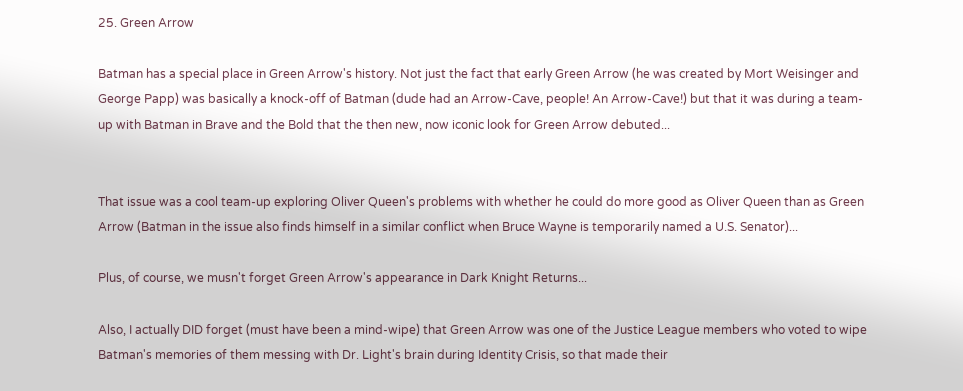25. Green Arrow

Batman has a special place in Green Arrow's history. Not just the fact that early Green Arrow (he was created by Mort Weisinger and George Papp) was basically a knock-off of Batman (dude had an Arrow-Cave, people! An Arrow-Cave!) but that it was during a team-up with Batman in Brave and the Bold that the then new, now iconic look for Green Arrow debuted...


That issue was a cool team-up exploring Oliver Queen's problems with whether he could do more good as Oliver Queen than as Green Arrow (Batman in the issue also finds himself in a similar conflict when Bruce Wayne is temporarily named a U.S. Senator)...

Plus, of course, we musn't forget Green Arrow's appearance in Dark Knight Returns...

Also, I actually DID forget (must have been a mind-wipe) that Green Arrow was one of the Justice League members who voted to wipe Batman's memories of them messing with Dr. Light's brain during Identity Crisis, so that made their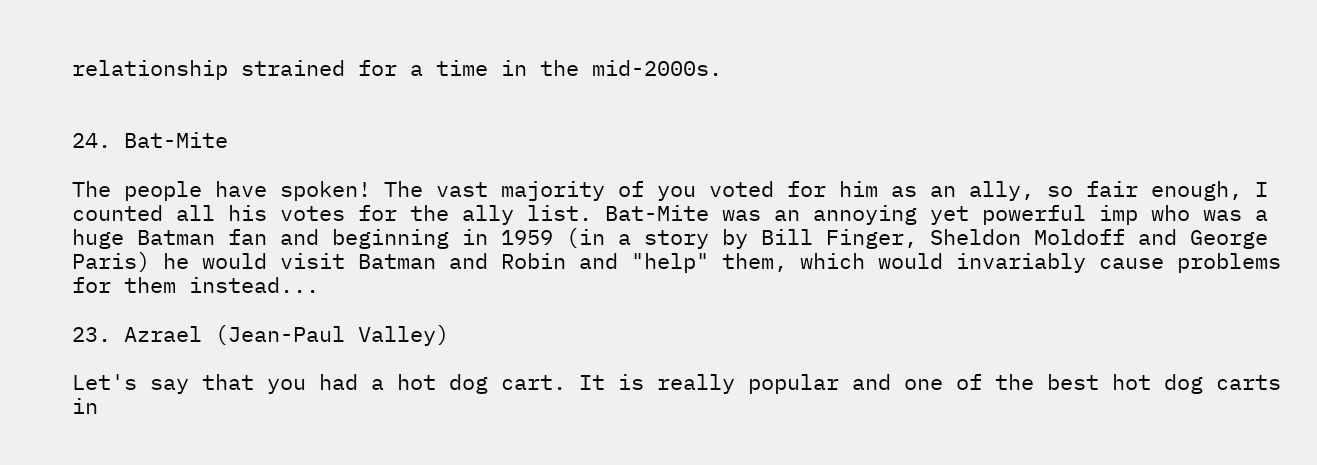relationship strained for a time in the mid-2000s.


24. Bat-Mite

The people have spoken! The vast majority of you voted for him as an ally, so fair enough, I counted all his votes for the ally list. Bat-Mite was an annoying yet powerful imp who was a huge Batman fan and beginning in 1959 (in a story by Bill Finger, Sheldon Moldoff and George Paris) he would visit Batman and Robin and "help" them, which would invariably cause problems for them instead...

23. Azrael (Jean-Paul Valley)

Let's say that you had a hot dog cart. It is really popular and one of the best hot dog carts in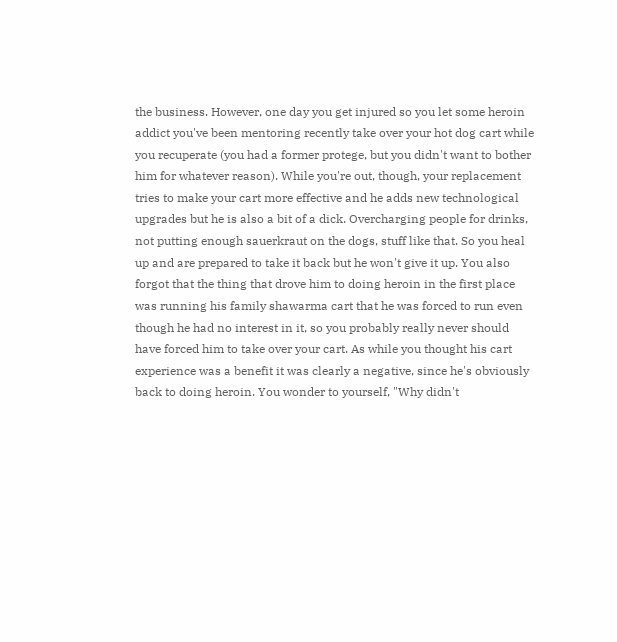the business. However, one day you get injured so you let some heroin addict you've been mentoring recently take over your hot dog cart while you recuperate (you had a former protege, but you didn't want to bother him for whatever reason). While you're out, though, your replacement tries to make your cart more effective and he adds new technological upgrades but he is also a bit of a dick. Overcharging people for drinks, not putting enough sauerkraut on the dogs, stuff like that. So you heal up and are prepared to take it back but he won't give it up. You also forgot that the thing that drove him to doing heroin in the first place was running his family shawarma cart that he was forced to run even though he had no interest in it, so you probably really never should have forced him to take over your cart. As while you thought his cart experience was a benefit it was clearly a negative, since he's obviously back to doing heroin. You wonder to yourself, "Why didn't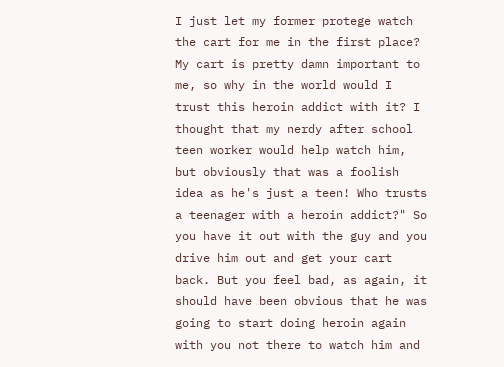I just let my former protege watch the cart for me in the first place? My cart is pretty damn important to me, so why in the world would I trust this heroin addict with it? I thought that my nerdy after school teen worker would help watch him, but obviously that was a foolish idea as he's just a teen! Who trusts a teenager with a heroin addict?" So you have it out with the guy and you drive him out and get your cart back. But you feel bad, as again, it should have been obvious that he was going to start doing heroin again with you not there to watch him and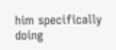him specifically doing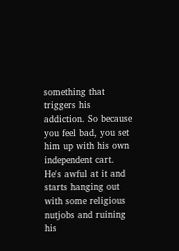something that triggers his addiction. So because you feel bad, you set him up with his own independent cart. He's awful at it and starts hanging out with some religious nutjobs and ruining his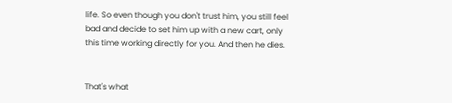life. So even though you don't trust him, you still feel bad and decide to set him up with a new cart, only this time working directly for you. And then he dies.


That's what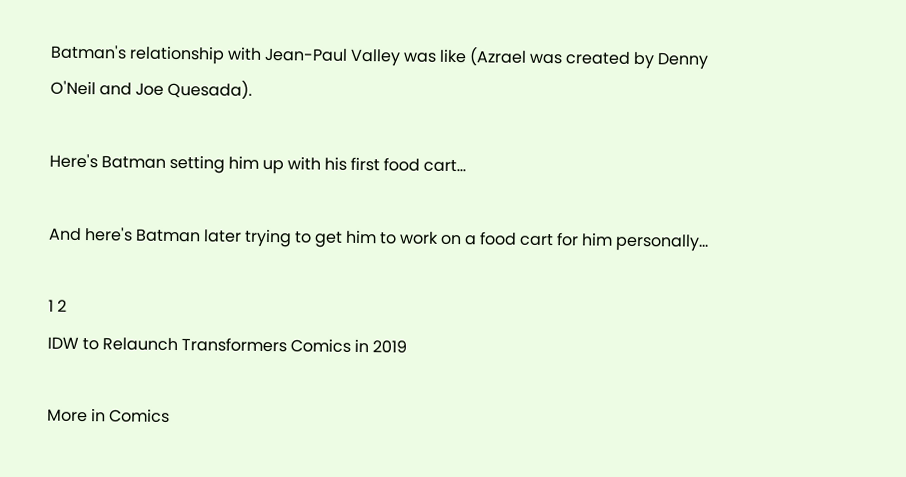Batman's relationship with Jean-Paul Valley was like (Azrael was created by Denny O'Neil and Joe Quesada).

Here's Batman setting him up with his first food cart...

And here's Batman later trying to get him to work on a food cart for him personally...

1 2
IDW to Relaunch Transformers Comics in 2019

More in Comics